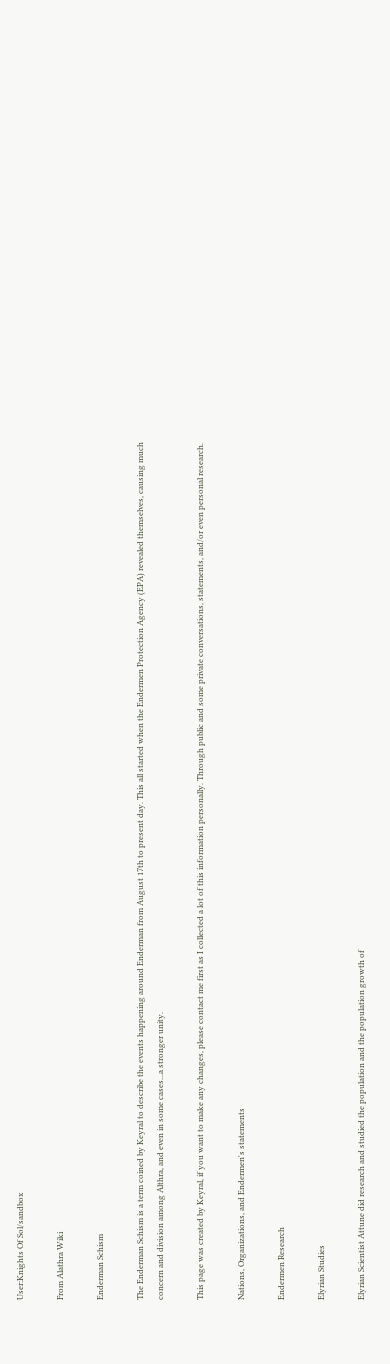User:Knights Of Sol/sandbox

From Alathra Wiki

Enderman Schism

The Enderman Schism is a term coined by Keyral to describe the events happening around Enderman from August 17th to present day. This all started when the Endermen Protection Agency (EPA) revealed themselves, causing much concern and division among Althra, and even in some cases...a stronger unity.

This page was created by Keyral, if you want to make any changes, please contact me first as I collected a lot of this information personally. Through public and some private conversations, statements, and/or even personal research.

Nations, Organizations, and Endermen's statements

Endermen Research

Elyrian Studies

Elyrian Scientist Attune did research and studied the population and the population growth of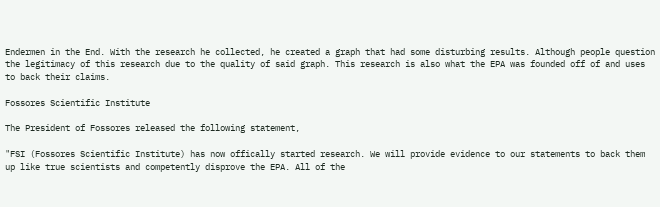Endermen in the End. With the research he collected, he created a graph that had some disturbing results. Although people question the legitimacy of this research due to the quality of said graph. This research is also what the EPA was founded off of and uses to back their claims.

Fossores Scientific Institute

The President of Fossores released the following statement,

"FSI (Fossores Scientific Institute) has now offically started research. We will provide evidence to our statements to back them up like true scientists and competently disprove the EPA. All of the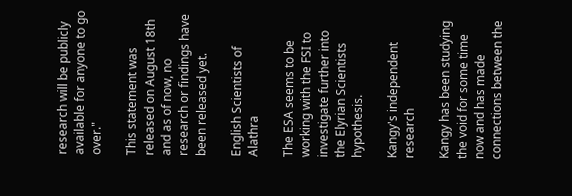research will be publicly available for anyone to go over."

This statement was released on August 18th and as of now, no research or findings have been released yet.

English Scientists of Alathra

The ESA seems to be working with the FSI to investigate further into the Elyrian Scientists hypothesis.

Kangy's independent research

Kangy has been studying the void for some time now and has made connections between the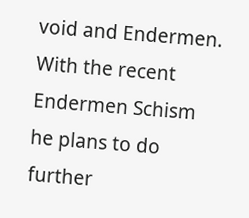void and Endermen. With the recent Endermen Schism he plans to do further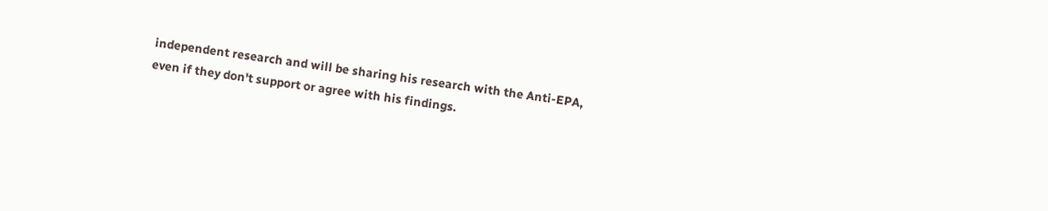independent research and will be sharing his research with the Anti-EPA, even if they don't support or agree with his findings.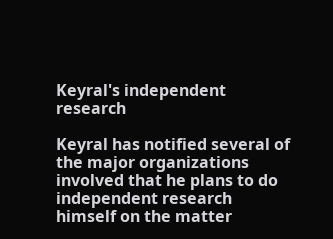Keyral's independent research

Keyral has notified several of the major organizations involved that he plans to do independent research himself on the matter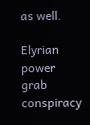as well.

Elyrian power grab conspiracy